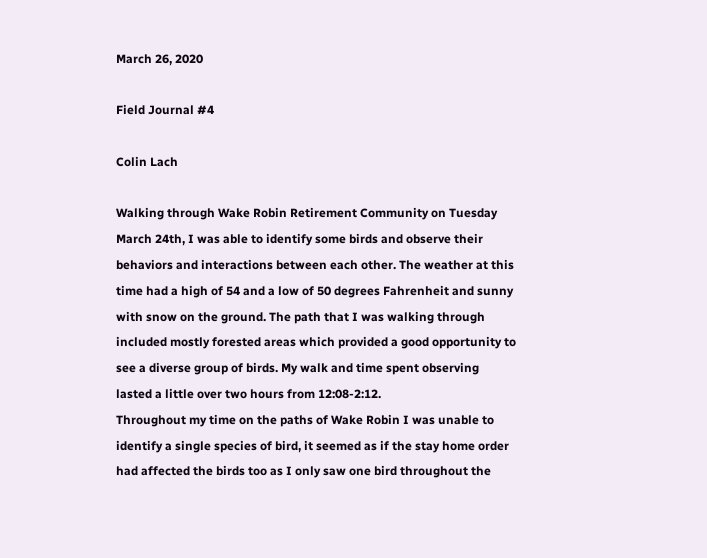March 26, 2020

Field Journal #4

Colin Lach

Walking through Wake Robin Retirement Community on Tuesday March 24th, I was able to identify some birds and observe their behaviors and interactions between each other. The weather at this time had a high of 54 and a low of 50 degrees Fahrenheit and sunny with snow on the ground. The path that I was walking through included mostly forested areas which provided a good opportunity to see a diverse group of birds. My walk and time spent observing lasted a little over two hours from 12:08-2:12.
Throughout my time on the paths of Wake Robin I was unable to identify a single species of bird, it seemed as if the stay home order had affected the birds too as I only saw one bird throughout the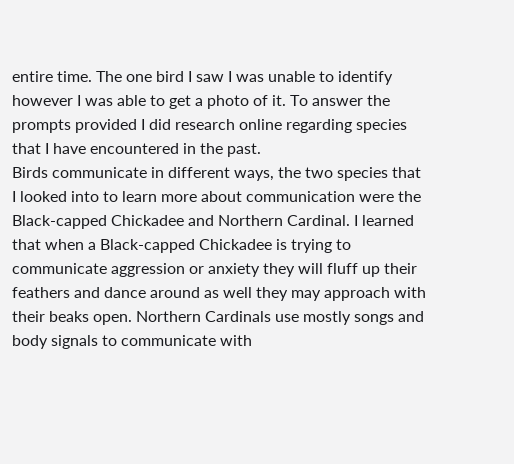entire time. The one bird I saw I was unable to identify however I was able to get a photo of it. To answer the prompts provided I did research online regarding species that I have encountered in the past.
Birds communicate in different ways, the two species that I looked into to learn more about communication were the Black-capped Chickadee and Northern Cardinal. I learned that when a Black-capped Chickadee is trying to communicate aggression or anxiety they will fluff up their feathers and dance around as well they may approach with their beaks open. Northern Cardinals use mostly songs and body signals to communicate with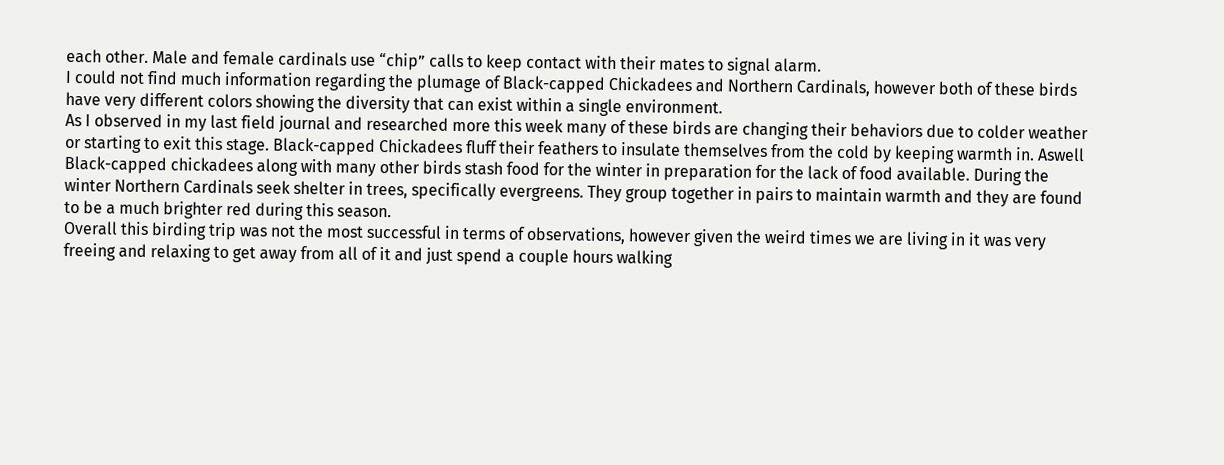each other. Male and female cardinals use “chip” calls to keep contact with their mates to signal alarm.
I could not find much information regarding the plumage of Black-capped Chickadees and Northern Cardinals, however both of these birds have very different colors showing the diversity that can exist within a single environment.
As I observed in my last field journal and researched more this week many of these birds are changing their behaviors due to colder weather or starting to exit this stage. Black-capped Chickadees fluff their feathers to insulate themselves from the cold by keeping warmth in. Aswell Black-capped chickadees along with many other birds stash food for the winter in preparation for the lack of food available. During the winter Northern Cardinals seek shelter in trees, specifically evergreens. They group together in pairs to maintain warmth and they are found to be a much brighter red during this season.
Overall this birding trip was not the most successful in terms of observations, however given the weird times we are living in it was very freeing and relaxing to get away from all of it and just spend a couple hours walking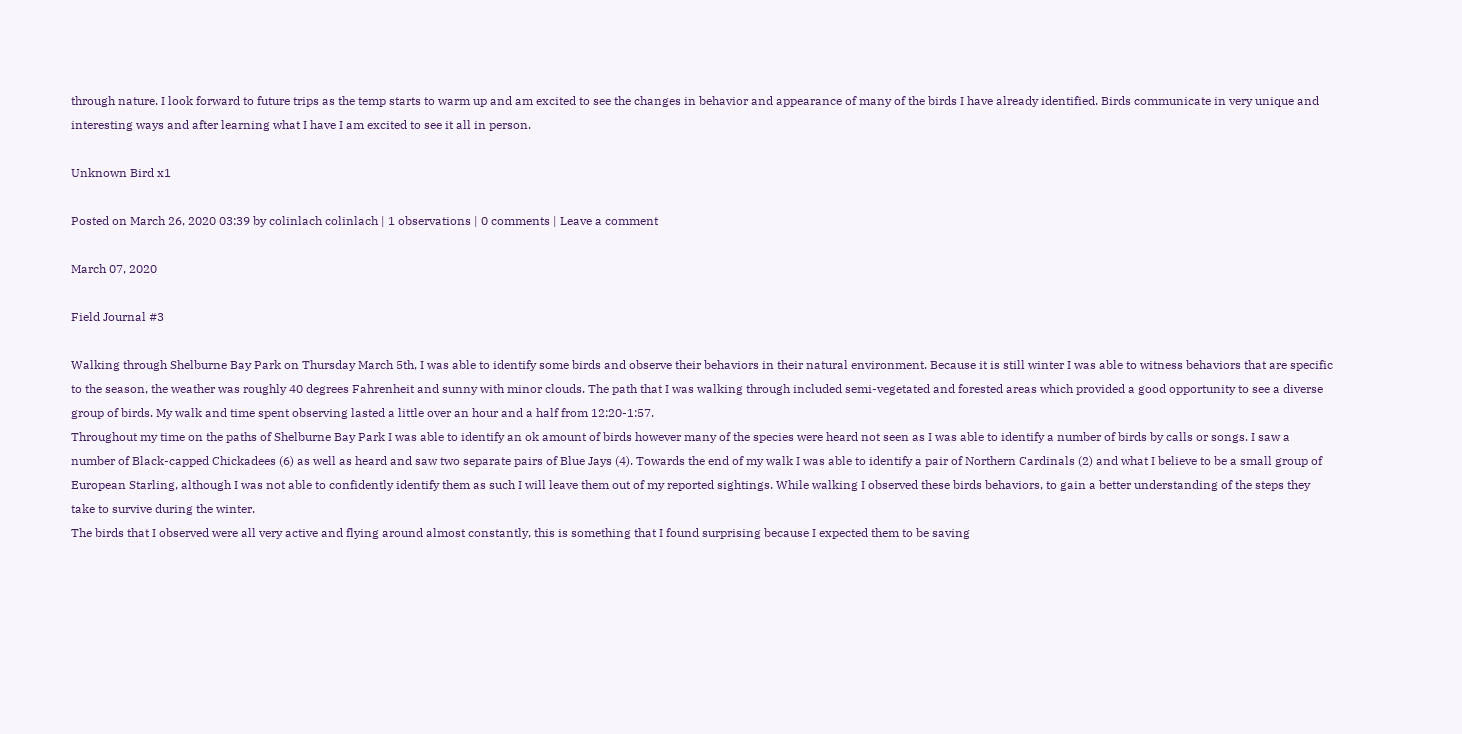through nature. I look forward to future trips as the temp starts to warm up and am excited to see the changes in behavior and appearance of many of the birds I have already identified. Birds communicate in very unique and interesting ways and after learning what I have I am excited to see it all in person.

Unknown Bird x1

Posted on March 26, 2020 03:39 by colinlach colinlach | 1 observations | 0 comments | Leave a comment

March 07, 2020

Field Journal #3

Walking through Shelburne Bay Park on Thursday March 5th, I was able to identify some birds and observe their behaviors in their natural environment. Because it is still winter I was able to witness behaviors that are specific to the season, the weather was roughly 40 degrees Fahrenheit and sunny with minor clouds. The path that I was walking through included semi-vegetated and forested areas which provided a good opportunity to see a diverse group of birds. My walk and time spent observing lasted a little over an hour and a half from 12:20-1:57.
Throughout my time on the paths of Shelburne Bay Park I was able to identify an ok amount of birds however many of the species were heard not seen as I was able to identify a number of birds by calls or songs. I saw a number of Black-capped Chickadees (6) as well as heard and saw two separate pairs of Blue Jays (4). Towards the end of my walk I was able to identify a pair of Northern Cardinals (2) and what I believe to be a small group of European Starling, although I was not able to confidently identify them as such I will leave them out of my reported sightings. While walking I observed these birds behaviors, to gain a better understanding of the steps they take to survive during the winter.
The birds that I observed were all very active and flying around almost constantly, this is something that I found surprising because I expected them to be saving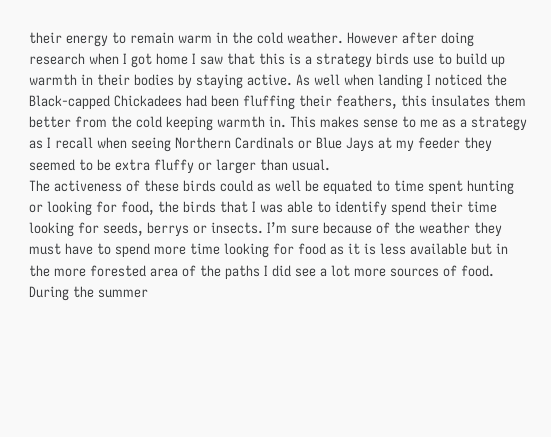their energy to remain warm in the cold weather. However after doing research when I got home I saw that this is a strategy birds use to build up warmth in their bodies by staying active. As well when landing I noticed the Black-capped Chickadees had been fluffing their feathers, this insulates them better from the cold keeping warmth in. This makes sense to me as a strategy as I recall when seeing Northern Cardinals or Blue Jays at my feeder they seemed to be extra fluffy or larger than usual.
The activeness of these birds could as well be equated to time spent hunting or looking for food, the birds that I was able to identify spend their time looking for seeds, berrys or insects. I’m sure because of the weather they must have to spend more time looking for food as it is less available but in the more forested area of the paths I did see a lot more sources of food. During the summer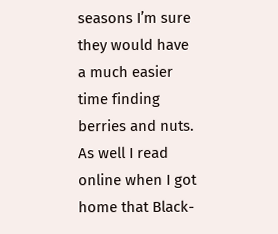seasons I’m sure they would have a much easier time finding berries and nuts. As well I read online when I got home that Black-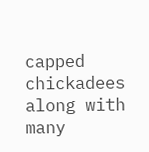capped chickadees along with many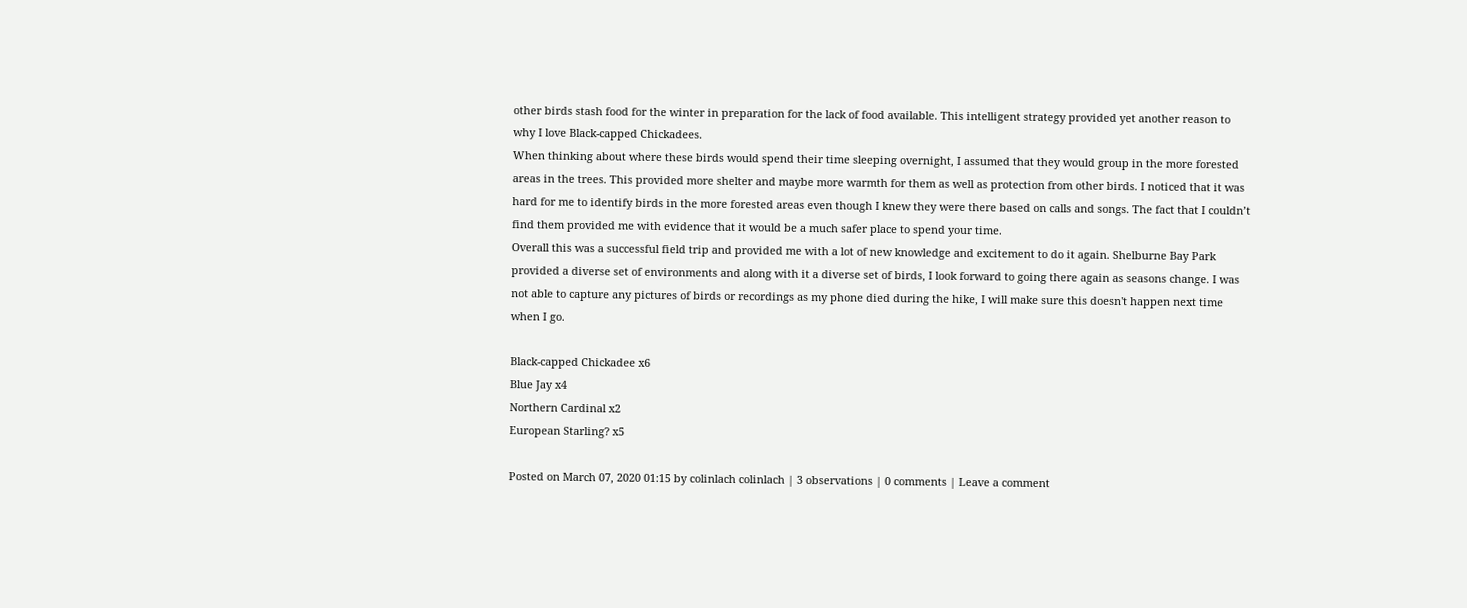other birds stash food for the winter in preparation for the lack of food available. This intelligent strategy provided yet another reason to why I love Black-capped Chickadees.
When thinking about where these birds would spend their time sleeping overnight, I assumed that they would group in the more forested areas in the trees. This provided more shelter and maybe more warmth for them as well as protection from other birds. I noticed that it was hard for me to identify birds in the more forested areas even though I knew they were there based on calls and songs. The fact that I couldn’t find them provided me with evidence that it would be a much safer place to spend your time.
Overall this was a successful field trip and provided me with a lot of new knowledge and excitement to do it again. Shelburne Bay Park provided a diverse set of environments and along with it a diverse set of birds, I look forward to going there again as seasons change. I was not able to capture any pictures of birds or recordings as my phone died during the hike, I will make sure this doesn't happen next time when I go.

Black-capped Chickadee x6
Blue Jay x4
Northern Cardinal x2
European Starling? x5

Posted on March 07, 2020 01:15 by colinlach colinlach | 3 observations | 0 comments | Leave a comment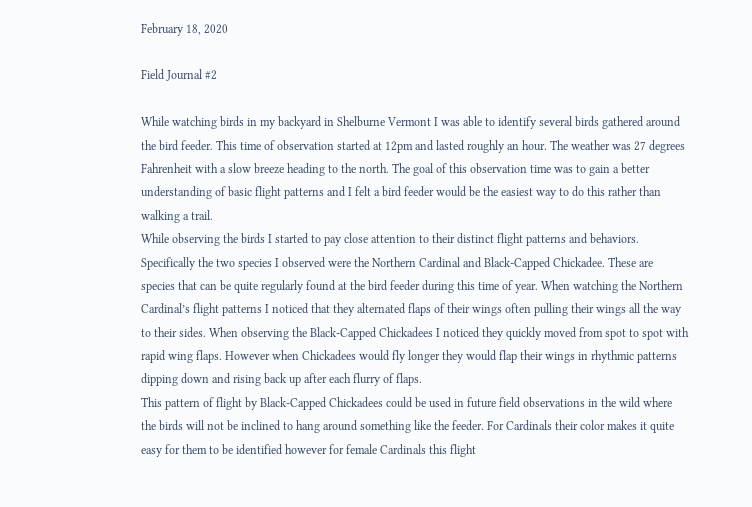February 18, 2020

Field Journal #2

While watching birds in my backyard in Shelburne Vermont I was able to identify several birds gathered around the bird feeder. This time of observation started at 12pm and lasted roughly an hour. The weather was 27 degrees Fahrenheit with a slow breeze heading to the north. The goal of this observation time was to gain a better understanding of basic flight patterns and I felt a bird feeder would be the easiest way to do this rather than walking a trail.
While observing the birds I started to pay close attention to their distinct flight patterns and behaviors. Specifically the two species I observed were the Northern Cardinal and Black-Capped Chickadee. These are species that can be quite regularly found at the bird feeder during this time of year. When watching the Northern Cardinal’s flight patterns I noticed that they alternated flaps of their wings often pulling their wings all the way to their sides. When observing the Black-Capped Chickadees I noticed they quickly moved from spot to spot with rapid wing flaps. However when Chickadees would fly longer they would flap their wings in rhythmic patterns dipping down and rising back up after each flurry of flaps.
This pattern of flight by Black-Capped Chickadees could be used in future field observations in the wild where the birds will not be inclined to hang around something like the feeder. For Cardinals their color makes it quite easy for them to be identified however for female Cardinals this flight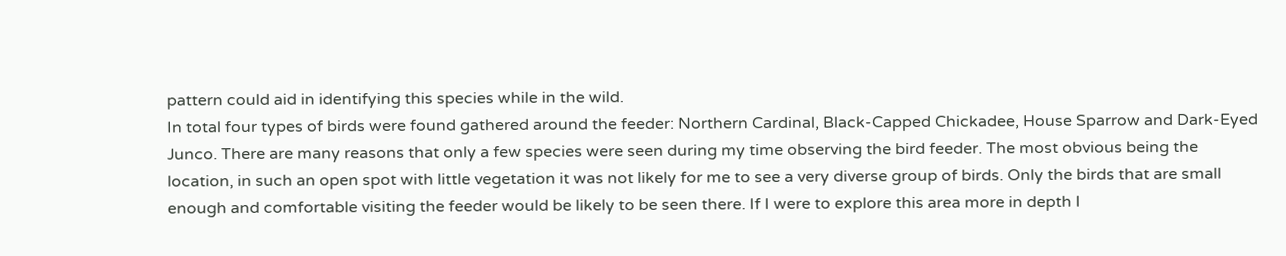pattern could aid in identifying this species while in the wild.
In total four types of birds were found gathered around the feeder: Northern Cardinal, Black-Capped Chickadee, House Sparrow and Dark-Eyed Junco. There are many reasons that only a few species were seen during my time observing the bird feeder. The most obvious being the location, in such an open spot with little vegetation it was not likely for me to see a very diverse group of birds. Only the birds that are small enough and comfortable visiting the feeder would be likely to be seen there. If I were to explore this area more in depth I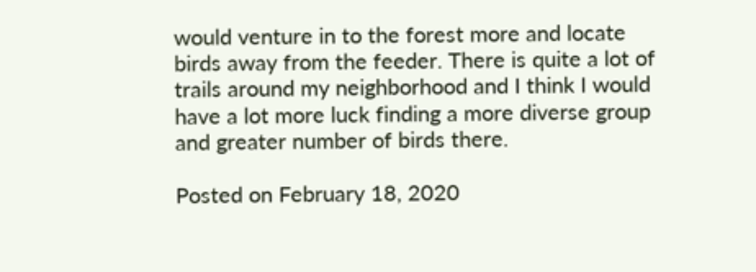would venture in to the forest more and locate birds away from the feeder. There is quite a lot of trails around my neighborhood and I think I would have a lot more luck finding a more diverse group and greater number of birds there.

Posted on February 18, 2020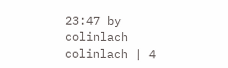23:47 by colinlach colinlach | 4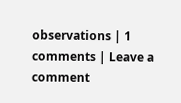observations | 1 comments | Leave a comment